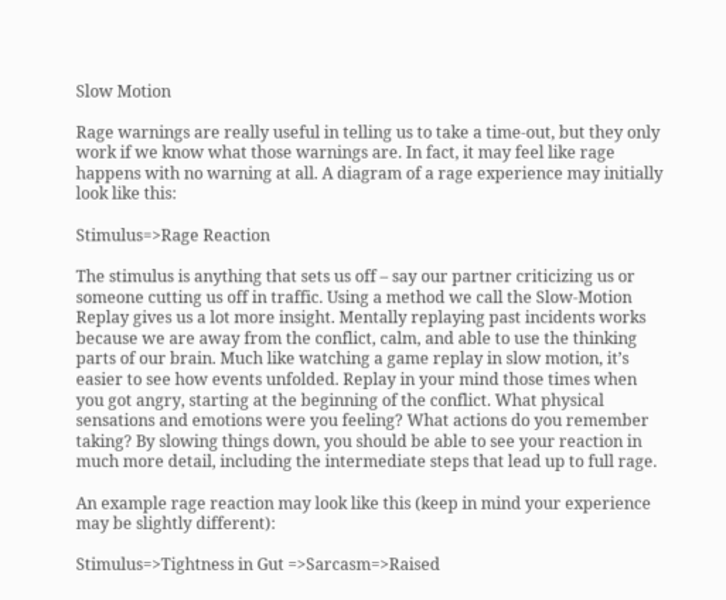Slow Motion

Rage warnings are really useful in telling us to take a time-out, but they only work if we know what those warnings are. In fact, it may feel like rage happens with no warning at all. A diagram of a rage experience may initially look like this:

Stimulus=>Rage Reaction

The stimulus is anything that sets us off – say our partner criticizing us or someone cutting us off in traffic. Using a method we call the Slow-Motion Replay gives us a lot more insight. Mentally replaying past incidents works because we are away from the conflict, calm, and able to use the thinking parts of our brain. Much like watching a game replay in slow motion, it’s easier to see how events unfolded. Replay in your mind those times when you got angry, starting at the beginning of the conflict. What physical sensations and emotions were you feeling? What actions do you remember taking? By slowing things down, you should be able to see your reaction in much more detail, including the intermediate steps that lead up to full rage.

An example rage reaction may look like this (keep in mind your experience may be slightly different):

Stimulus=>Tightness in Gut =>Sarcasm=>Raised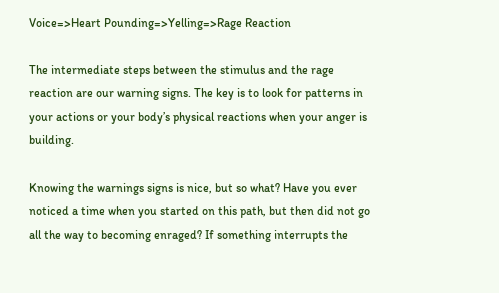Voice=>Heart Pounding=>Yelling=>Rage Reaction

The intermediate steps between the stimulus and the rage reaction are our warning signs. The key is to look for patterns in your actions or your body’s physical reactions when your anger is building.

Knowing the warnings signs is nice, but so what? Have you ever noticed a time when you started on this path, but then did not go all the way to becoming enraged? If something interrupts the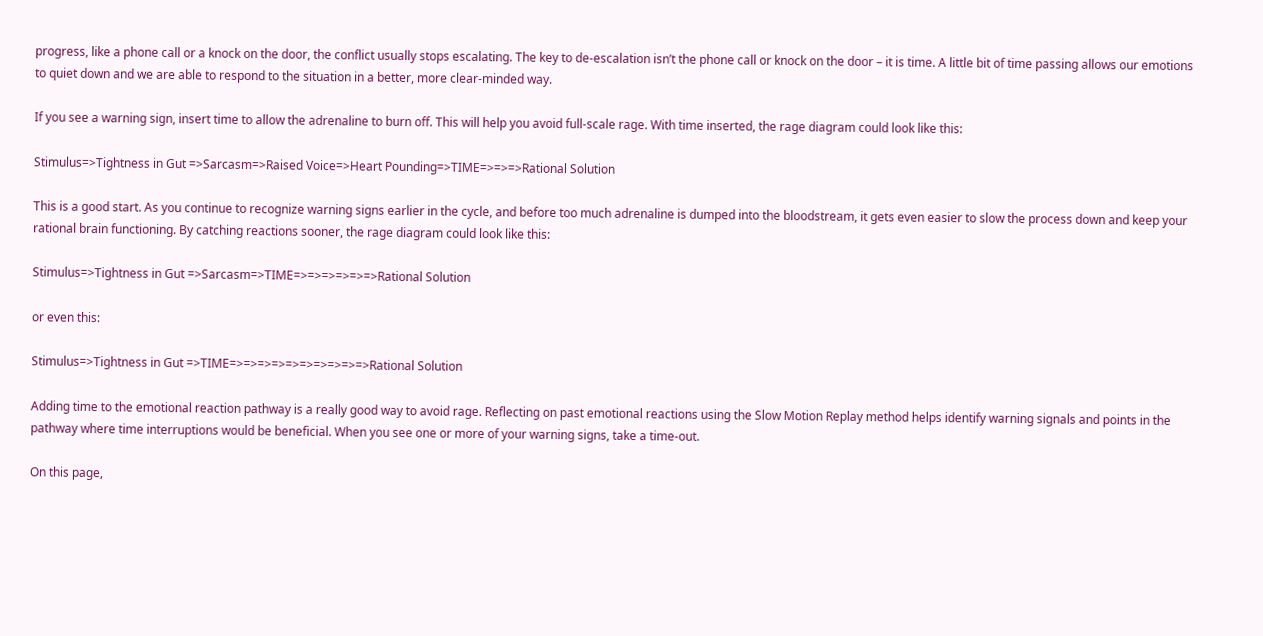progress, like a phone call or a knock on the door, the conflict usually stops escalating. The key to de-escalation isn’t the phone call or knock on the door – it is time. A little bit of time passing allows our emotions to quiet down and we are able to respond to the situation in a better, more clear-minded way.

If you see a warning sign, insert time to allow the adrenaline to burn off. This will help you avoid full-scale rage. With time inserted, the rage diagram could look like this:

Stimulus=>Tightness in Gut =>Sarcasm=>Raised Voice=>Heart Pounding=>TIME=>=>=>Rational Solution

This is a good start. As you continue to recognize warning signs earlier in the cycle, and before too much adrenaline is dumped into the bloodstream, it gets even easier to slow the process down and keep your rational brain functioning. By catching reactions sooner, the rage diagram could look like this:

Stimulus=>Tightness in Gut =>Sarcasm=>TIME=>=>=>=>=>=>Rational Solution

or even this:

Stimulus=>Tightness in Gut =>TIME=>=>=>=>=>=>=>=>=>=>Rational Solution

Adding time to the emotional reaction pathway is a really good way to avoid rage. Reflecting on past emotional reactions using the Slow Motion Replay method helps identify warning signals and points in the pathway where time interruptions would be beneficial. When you see one or more of your warning signs, take a time-out.

On this page,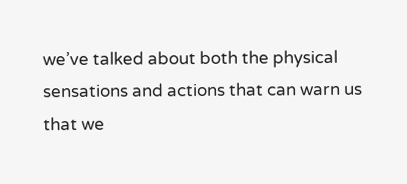we’ve talked about both the physical sensations and actions that can warn us that we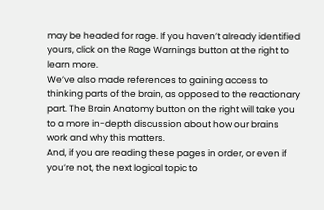may be headed for rage. If you haven’t already identified yours, click on the Rage Warnings button at the right to learn more.
We’ve also made references to gaining access to thinking parts of the brain, as opposed to the reactionary part. The Brain Anatomy button on the right will take you to a more in-depth discussion about how our brains work and why this matters.
And, if you are reading these pages in order, or even if you’re not, the next logical topic to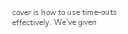cover is how to use time-outs effectively. We’ve given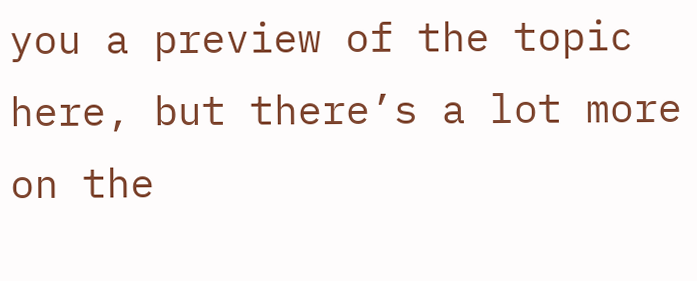you a preview of the topic here, but there’s a lot more on the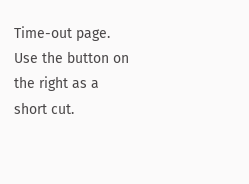Time-out page. Use the button on the right as a short cut.